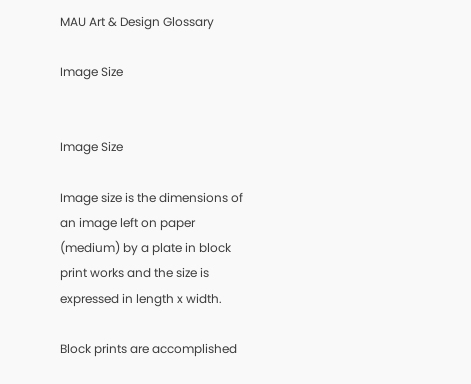MAU Art & Design Glossary

Image Size


Image Size

Image size is the dimensions of an image left on paper (medium) by a plate in block print works and the size is expressed in length x width.

Block prints are accomplished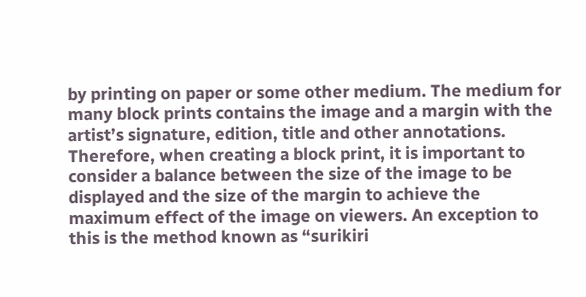by printing on paper or some other medium. The medium for many block prints contains the image and a margin with the artist’s signature, edition, title and other annotations. Therefore, when creating a block print, it is important to consider a balance between the size of the image to be displayed and the size of the margin to achieve the maximum effect of the image on viewers. An exception to this is the method known as “surikiri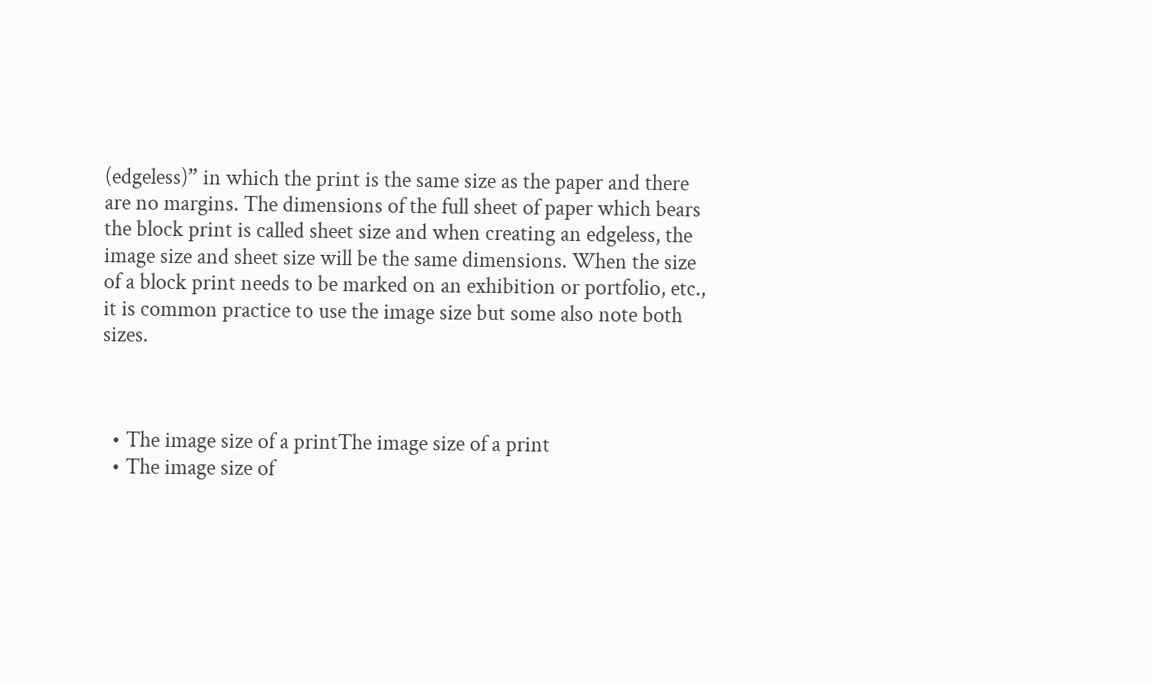(edgeless)” in which the print is the same size as the paper and there are no margins. The dimensions of the full sheet of paper which bears the block print is called sheet size and when creating an edgeless, the image size and sheet size will be the same dimensions. When the size of a block print needs to be marked on an exhibition or portfolio, etc., it is common practice to use the image size but some also note both sizes.



  • The image size of a printThe image size of a print
  • The image size of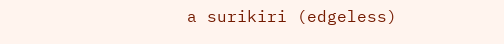a surikiri (edgeless)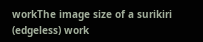workThe image size of a surikiri (edgeless) work